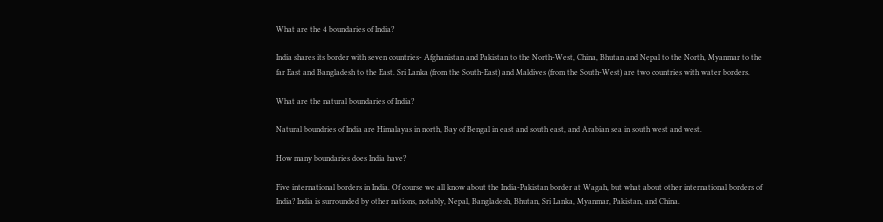What are the 4 boundaries of India?

India shares its border with seven countries- Afghanistan and Pakistan to the North-West, China, Bhutan and Nepal to the North, Myanmar to the far East and Bangladesh to the East. Sri Lanka (from the South-East) and Maldives (from the South-West) are two countries with water borders.

What are the natural boundaries of India?

Natural boundries of India are Himalayas in north, Bay of Bengal in east and south east, and Arabian sea in south west and west.

How many boundaries does India have?

Five international borders in India. Of course we all know about the India-Pakistan border at Wagah, but what about other international borders of India? India is surrounded by other nations, notably, Nepal, Bangladesh, Bhutan, Sri Lanka, Myanmar, Pakistan, and China.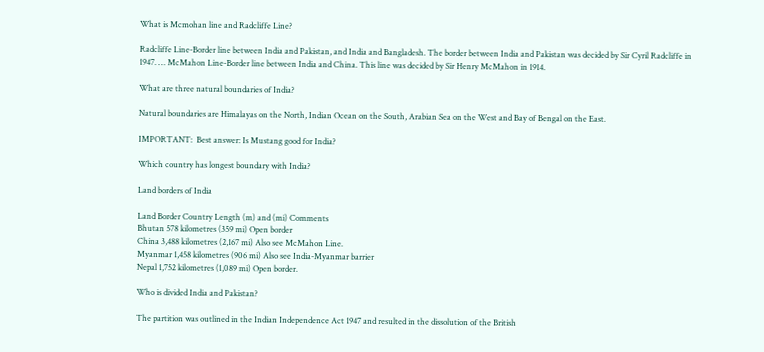What is Mcmohan line and Radcliffe Line?

Radcliffe Line-Border line between India and Pakistan, and India and Bangladesh. The border between India and Pakistan was decided by Sir Cyril Radcliffe in 1947. … McMahon Line-Border line between India and China. This line was decided by Sir Henry McMahon in 1914.

What are three natural boundaries of India?

Natural boundaries are Himalayas on the North, Indian Ocean on the South, Arabian Sea on the West and Bay of Bengal on the East.

IMPORTANT:  Best answer: Is Mustang good for India?

Which country has longest boundary with India?

Land borders of India

Land Border Country Length (m) and (mi) Comments
Bhutan 578 kilometres (359 mi) Open border
China 3,488 kilometres (2,167 mi) Also see McMahon Line.
Myanmar 1,458 kilometres (906 mi) Also see India-Myanmar barrier
Nepal 1,752 kilometres (1,089 mi) Open border.

Who is divided India and Pakistan?

The partition was outlined in the Indian Independence Act 1947 and resulted in the dissolution of the British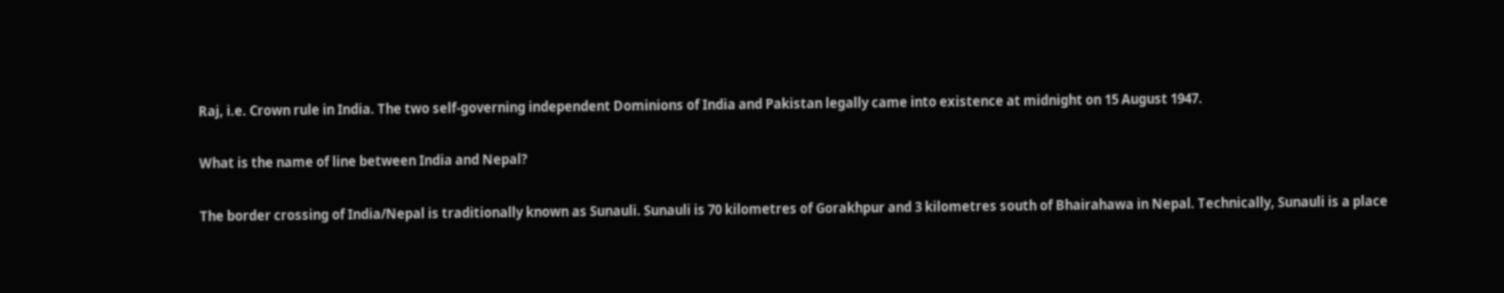Raj, i.e. Crown rule in India. The two self-governing independent Dominions of India and Pakistan legally came into existence at midnight on 15 August 1947.

What is the name of line between India and Nepal?

The border crossing of India/Nepal is traditionally known as Sunauli. Sunauli is 70 kilometres of Gorakhpur and 3 kilometres south of Bhairahawa in Nepal. Technically, Sunauli is a place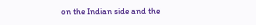on the Indian side and the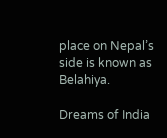place on Nepal’s side is known as Belahiya.

Dreams of India